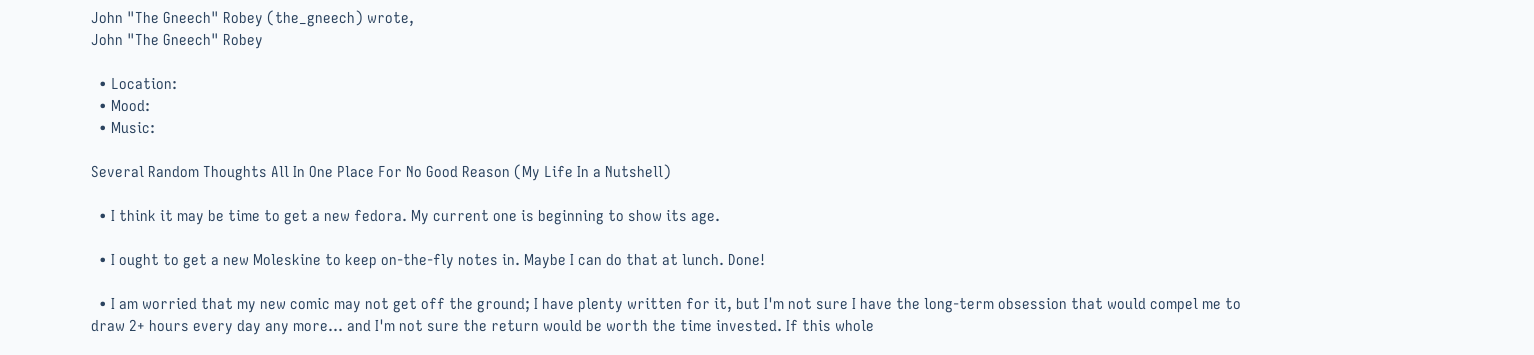John "The Gneech" Robey (the_gneech) wrote,
John "The Gneech" Robey

  • Location:
  • Mood:
  • Music:

Several Random Thoughts All In One Place For No Good Reason (My Life In a Nutshell)

  • I think it may be time to get a new fedora. My current one is beginning to show its age.

  • I ought to get a new Moleskine to keep on-the-fly notes in. Maybe I can do that at lunch. Done!

  • I am worried that my new comic may not get off the ground; I have plenty written for it, but I'm not sure I have the long-term obsession that would compel me to draw 2+ hours every day any more... and I'm not sure the return would be worth the time invested. If this whole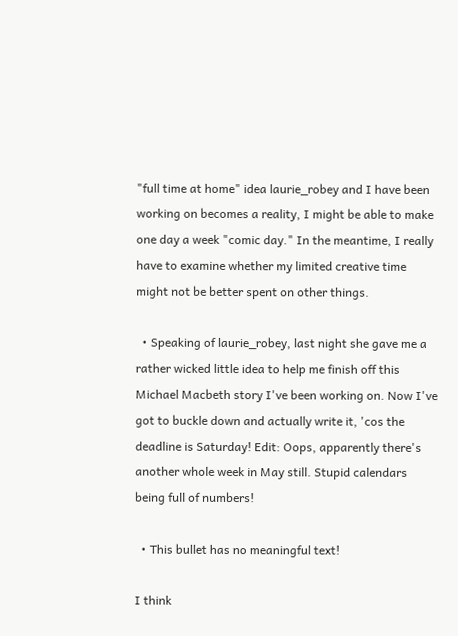"full time at home" idea laurie_robey and I have been working on becomes a reality, I might be able to make one day a week "comic day." In the meantime, I really have to examine whether my limited creative time might not be better spent on other things.

  • Speaking of laurie_robey, last night she gave me a rather wicked little idea to help me finish off this Michael Macbeth story I've been working on. Now I've got to buckle down and actually write it, 'cos the deadline is Saturday! Edit: Oops, apparently there's another whole week in May still. Stupid calendars being full of numbers!

  • This bullet has no meaningful text!

I think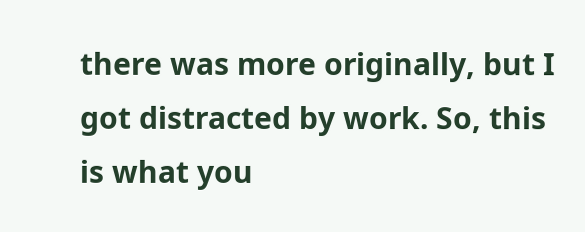there was more originally, but I got distracted by work. So, this is what you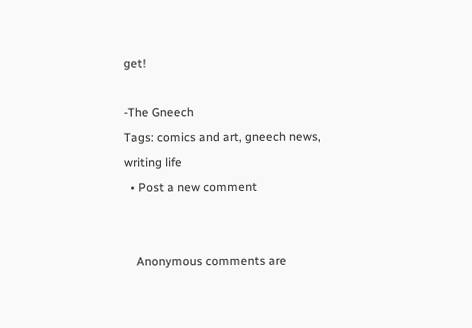get!

-The Gneech
Tags: comics and art, gneech news, writing life
  • Post a new comment


    Anonymous comments are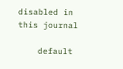disabled in this journal

    default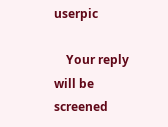userpic

    Your reply will be screened